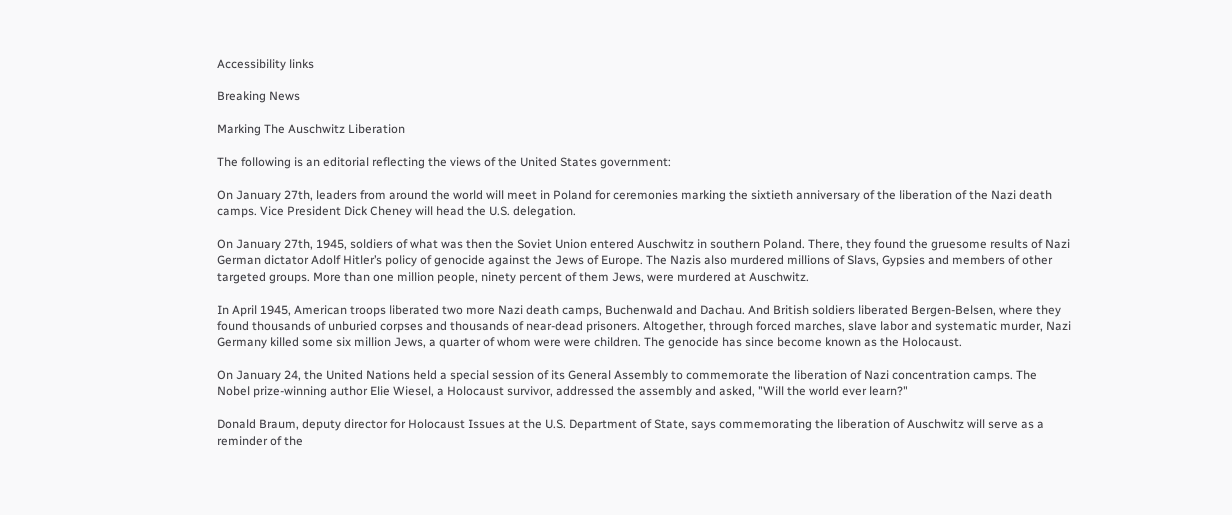Accessibility links

Breaking News

Marking The Auschwitz Liberation

The following is an editorial reflecting the views of the United States government:

On January 27th, leaders from around the world will meet in Poland for ceremonies marking the sixtieth anniversary of the liberation of the Nazi death camps. Vice President Dick Cheney will head the U.S. delegation.

On January 27th, 1945, soldiers of what was then the Soviet Union entered Auschwitz in southern Poland. There, they found the gruesome results of Nazi German dictator Adolf Hitler’s policy of genocide against the Jews of Europe. The Nazis also murdered millions of Slavs, Gypsies and members of other targeted groups. More than one million people, ninety percent of them Jews, were murdered at Auschwitz.

In April 1945, American troops liberated two more Nazi death camps, Buchenwald and Dachau. And British soldiers liberated Bergen-Belsen, where they found thousands of unburied corpses and thousands of near-dead prisoners. Altogether, through forced marches, slave labor and systematic murder, Nazi Germany killed some six million Jews, a quarter of whom were were children. The genocide has since become known as the Holocaust.

On January 24, the United Nations held a special session of its General Assembly to commemorate the liberation of Nazi concentration camps. The Nobel prize-winning author Elie Wiesel, a Holocaust survivor, addressed the assembly and asked, "Will the world ever learn?"

Donald Braum, deputy director for Holocaust Issues at the U.S. Department of State, says commemorating the liberation of Auschwitz will serve as a reminder of the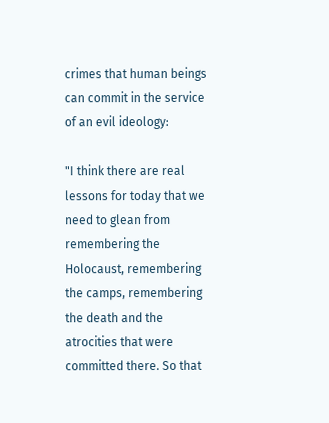crimes that human beings can commit in the service of an evil ideology:

"I think there are real lessons for today that we need to glean from remembering the Holocaust, remembering the camps, remembering the death and the atrocities that were committed there. So that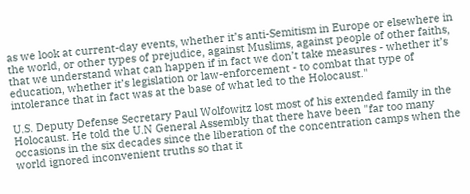as we look at current-day events, whether it’s anti-Semitism in Europe or elsewhere in the world, or other types of prejudice, against Muslims, against people of other faiths, that we understand what can happen if in fact we don’t take measures - whether it’s education, whether it’s legislation or law-enforcement - to combat that type of intolerance that in fact was at the base of what led to the Holocaust."

U.S. Deputy Defense Secretary Paul Wolfowitz lost most of his extended family in the Holocaust. He told the U.N General Assembly that there have been "far too many occasions in the six decades since the liberation of the concentration camps when the world ignored inconvenient truths so that it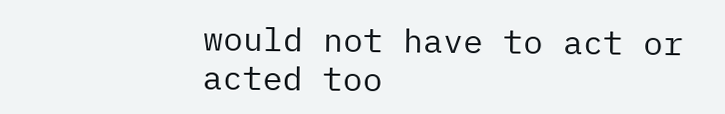would not have to act or acted too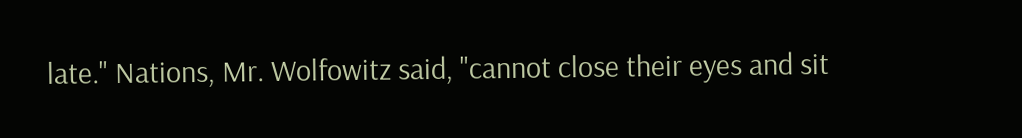late." Nations, Mr. Wolfowitz said, "cannot close their eyes and sit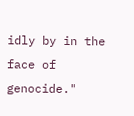idly by in the face of genocide."